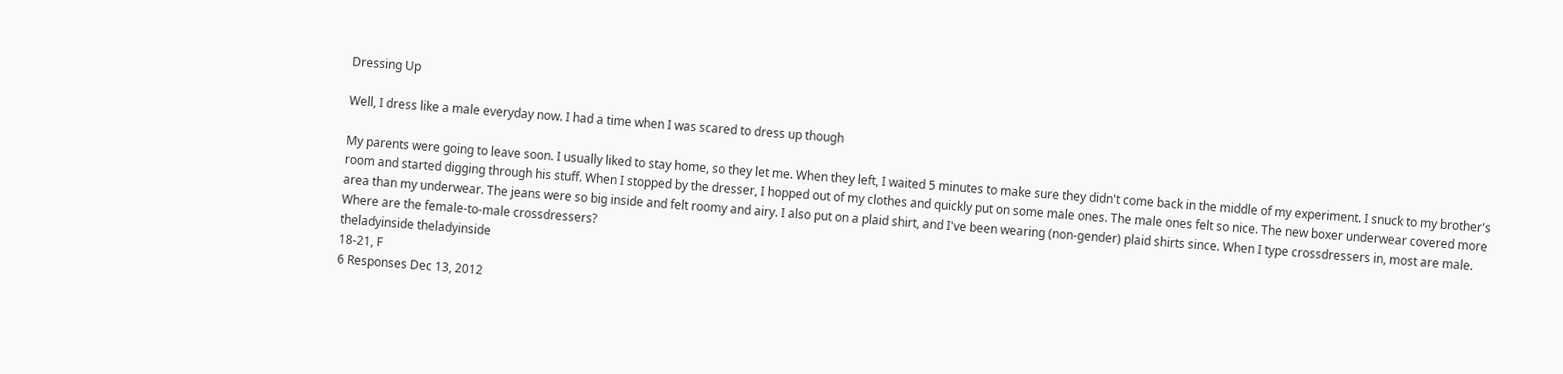Dressing Up

Well, I dress like a male everyday now. I had a time when I was scared to dress up though

My parents were going to leave soon. I usually liked to stay home, so they let me. When they left, I waited 5 minutes to make sure they didn't come back in the middle of my experiment. I snuck to my brother's room and started digging through his stuff. When I stopped by the dresser, I hopped out of my clothes and quickly put on some male ones. The male ones felt so nice. The new boxer underwear covered more area than my underwear. The jeans were so big inside and felt roomy and airy. I also put on a plaid shirt, and I've been wearing (non-gender) plaid shirts since. When I type crossdressers in, most are male. Where are the female-to-male crossdressers?
theladyinside theladyinside
18-21, F
6 Responses Dec 13, 2012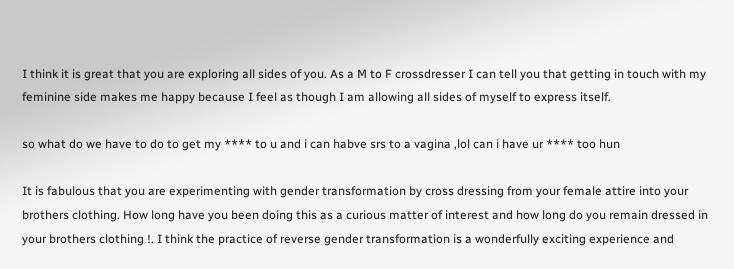I think it is great that you are exploring all sides of you. As a M to F crossdresser I can tell you that getting in touch with my feminine side makes me happy because I feel as though I am allowing all sides of myself to express itself.

so what do we have to do to get my **** to u and i can habve srs to a vagina ,lol can i have ur **** too hun

It is fabulous that you are experimenting with gender transformation by cross dressing from your female attire into your brothers clothing. How long have you been doing this as a curious matter of interest and how long do you remain dressed in your brothers clothing !. I think the practice of reverse gender transformation is a wonderfully exciting experience and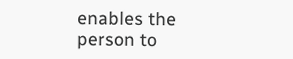enables the person to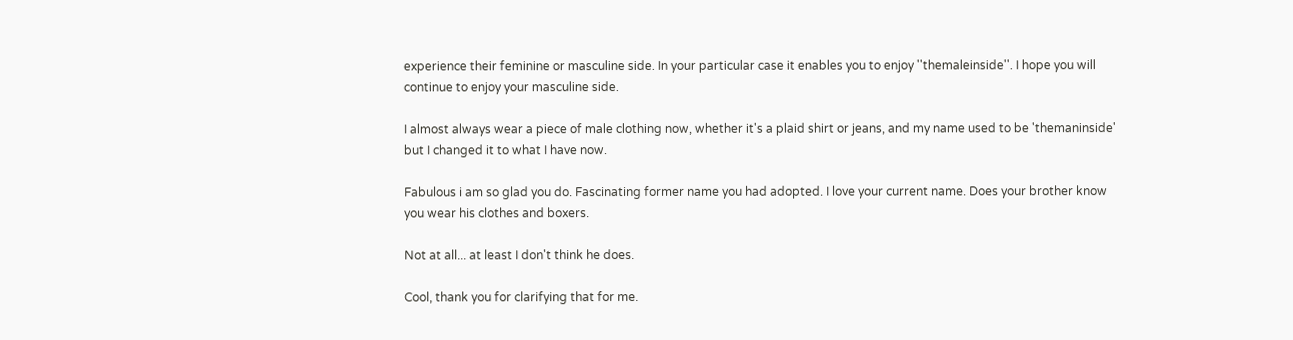experience their feminine or masculine side. In your particular case it enables you to enjoy ''themaleinside''. I hope you will continue to enjoy your masculine side.

I almost always wear a piece of male clothing now, whether it's a plaid shirt or jeans, and my name used to be 'themaninside' but I changed it to what I have now.

Fabulous i am so glad you do. Fascinating former name you had adopted. I love your current name. Does your brother know you wear his clothes and boxers.

Not at all... at least I don't think he does.

Cool, thank you for clarifying that for me.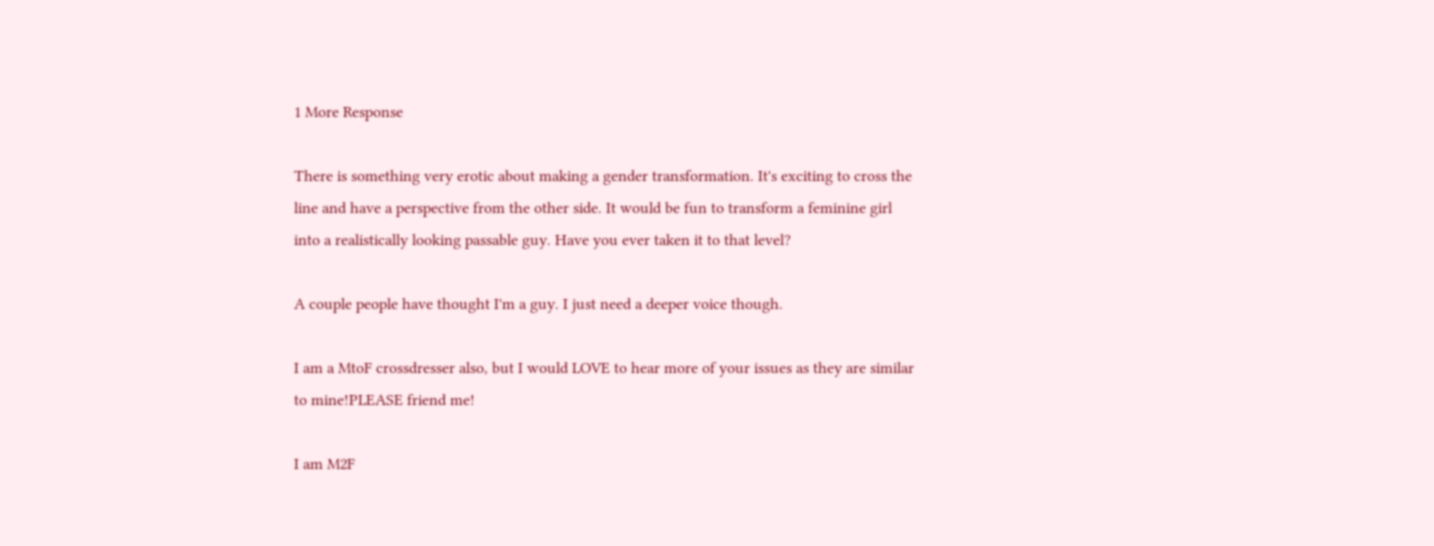1 More Response

There is something very erotic about making a gender transformation. It's exciting to cross the line and have a perspective from the other side. It would be fun to transform a feminine girl into a realistically looking passable guy. Have you ever taken it to that level?

A couple people have thought I'm a guy. I just need a deeper voice though.

I am a MtoF crossdresser also, but I would LOVE to hear more of your issues as they are similar to mine!PLEASE friend me!

I am M2F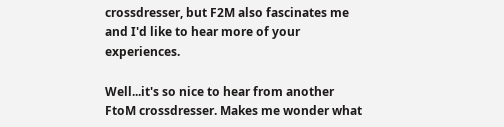crossdresser, but F2M also fascinates me and I'd like to hear more of your experiences.

Well...it's so nice to hear from another FtoM crossdresser. Makes me wonder what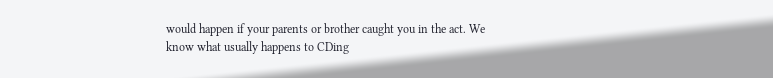would happen if your parents or brother caught you in the act. We know what usually happens to CDing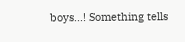boys...! Something tells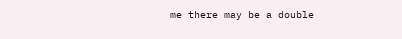me there may be a double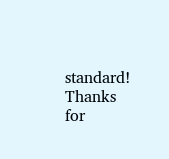standard! Thanks for